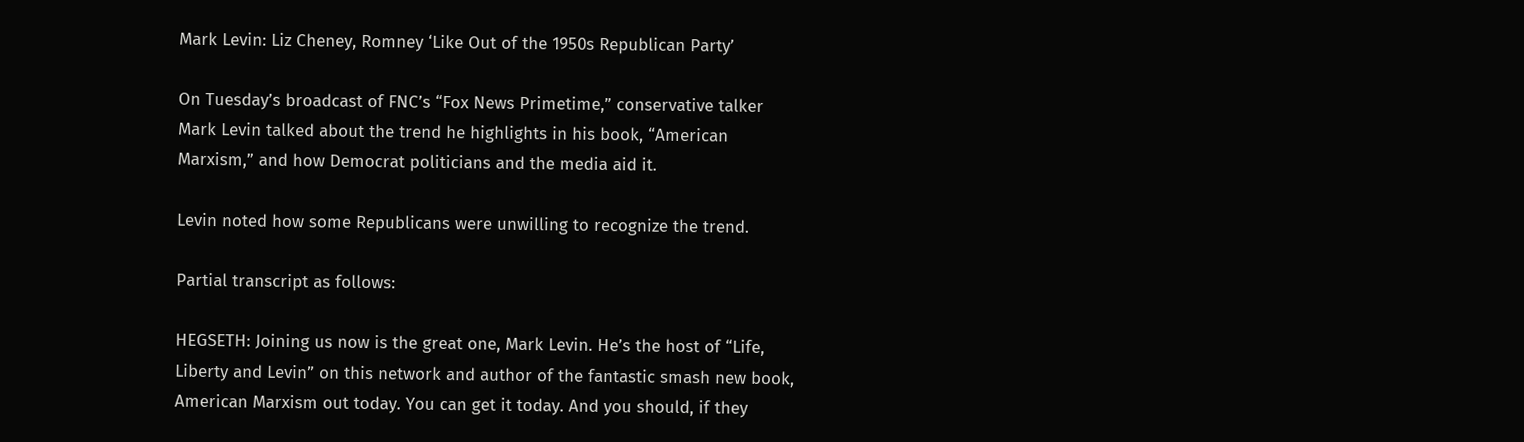Mark Levin: Liz Cheney, Romney ‘Like Out of the 1950s Republican Party’

On Tuesday’s broadcast of FNC’s “Fox News Primetime,” conservative talker Mark Levin talked about the trend he highlights in his book, “American Marxism,” and how Democrat politicians and the media aid it.

Levin noted how some Republicans were unwilling to recognize the trend.

Partial transcript as follows:

HEGSETH: Joining us now is the great one, Mark Levin. He’s the host of “Life, Liberty and Levin” on this network and author of the fantastic smash new book, American Marxism out today. You can get it today. And you should, if they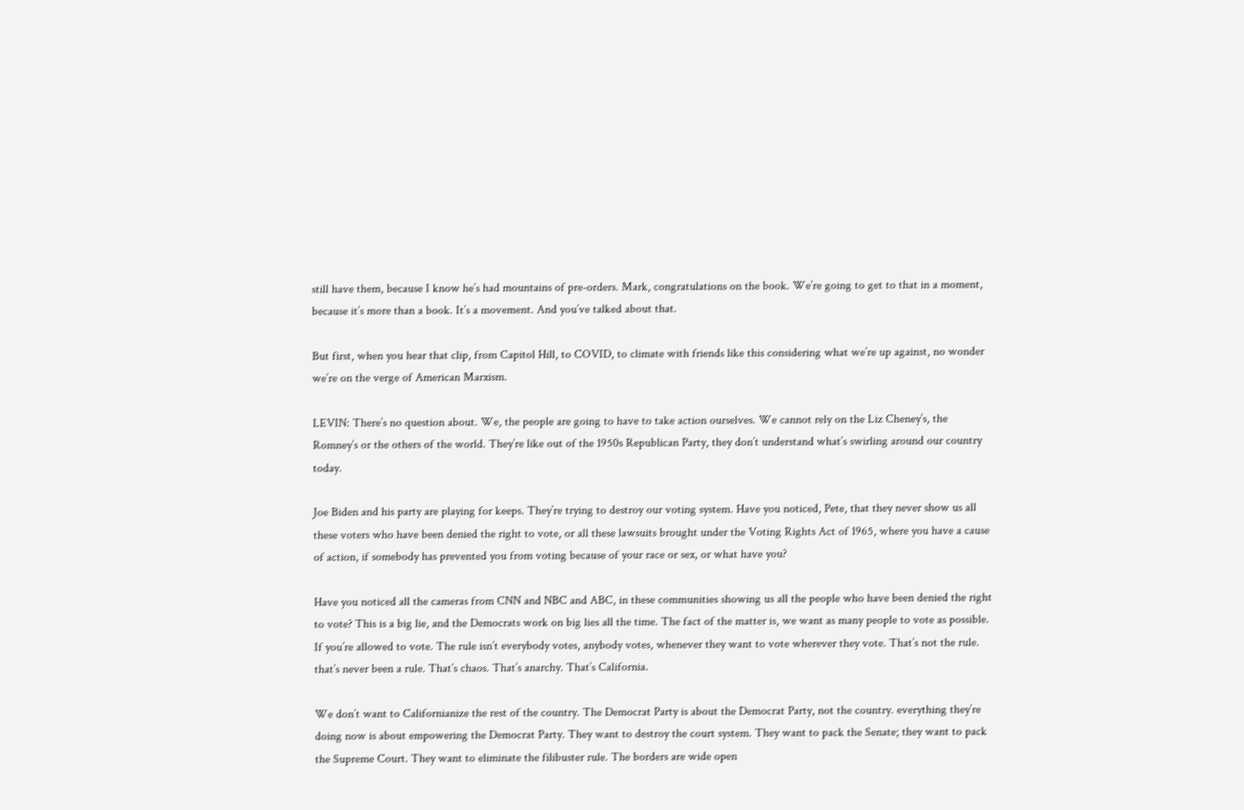still have them, because I know he’s had mountains of pre-orders. Mark, congratulations on the book. We’re going to get to that in a moment, because it’s more than a book. It’s a movement. And you’ve talked about that.

But first, when you hear that clip, from Capitol Hill, to COVID, to climate with friends like this considering what we’re up against, no wonder we’re on the verge of American Marxism.

LEVIN: There’s no question about. We, the people are going to have to take action ourselves. We cannot rely on the Liz Cheney’s, the Romney’s or the others of the world. They’re like out of the 1950s Republican Party, they don’t understand what’s swirling around our country today.

Joe Biden and his party are playing for keeps. They’re trying to destroy our voting system. Have you noticed, Pete, that they never show us all these voters who have been denied the right to vote, or all these lawsuits brought under the Voting Rights Act of 1965, where you have a cause of action, if somebody has prevented you from voting because of your race or sex, or what have you?

Have you noticed all the cameras from CNN and NBC and ABC, in these communities showing us all the people who have been denied the right to vote? This is a big lie, and the Democrats work on big lies all the time. The fact of the matter is, we want as many people to vote as possible. If you’re allowed to vote. The rule isn’t everybody votes, anybody votes, whenever they want to vote wherever they vote. That’s not the rule. that’s never been a rule. That’s chaos. That’s anarchy. That’s California.

We don’t want to Californianize the rest of the country. The Democrat Party is about the Democrat Party, not the country. everything they’re doing now is about empowering the Democrat Party. They want to destroy the court system. They want to pack the Senate; they want to pack the Supreme Court. They want to eliminate the filibuster rule. The borders are wide open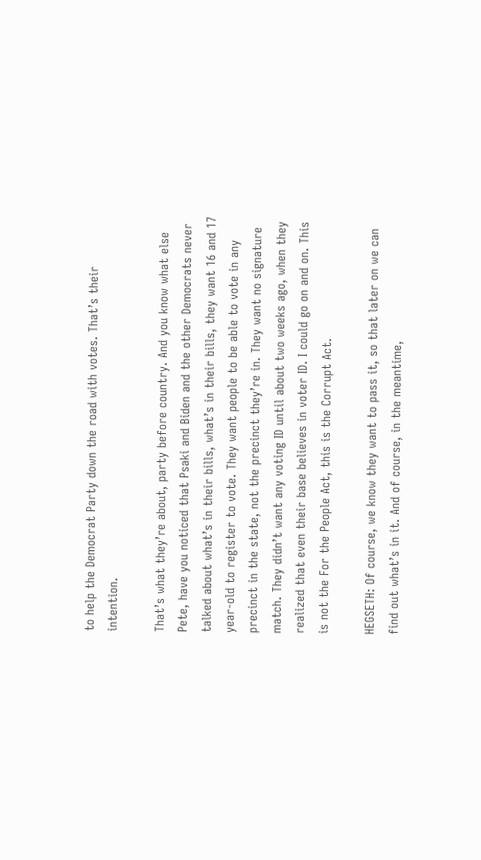to help the Democrat Party down the road with votes. That’s their intention.

That’s what they’re about, party before country. And you know what else Pete, have you noticed that Psaki and Biden and the other Democrats never talked about what’s in their bills, what’s in their bills, they want 16 and 17 year-old to register to vote. They want people to be able to vote in any precinct in the state, not the precinct they’re in. They want no signature match. They didn’t want any voting ID until about two weeks ago, when they realized that even their base believes in voter ID. I could go on and on. This is not the For the People Act, this is the Corrupt Act.

HEGSETH: Of course, we know they want to pass it, so that later on we can find out what’s in it. And of course, in the meantime,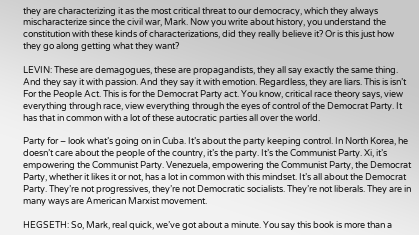they are characterizing it as the most critical threat to our democracy, which they always mischaracterize since the civil war, Mark. Now you write about history, you understand the constitution with these kinds of characterizations, did they really believe it? Or is this just how they go along getting what they want?

LEVIN: These are demagogues, these are propagandists, they all say exactly the same thing. And they say it with passion. And they say it with emotion. Regardless, they are liars. This is isn’t For the People Act. This is for the Democrat Party act. You know, critical race theory says, view everything through race, view everything through the eyes of control of the Democrat Party. It has that in common with a lot of these autocratic parties all over the world.

Party for – look what’s going on in Cuba. It’s about the party keeping control. In North Korea, he doesn’t care about the people of the country, it’s the party. It’s the Communist Party. Xi, it’s empowering the Communist Party. Venezuela, empowering the Communist Party, the Democrat Party, whether it likes it or not, has a lot in common with this mindset. It’s all about the Democrat Party. They’re not progressives, they’re not Democratic socialists. They’re not liberals. They are in many ways are American Marxist movement.

HEGSETH: So, Mark, real quick, we’ve got about a minute. You say this book is more than a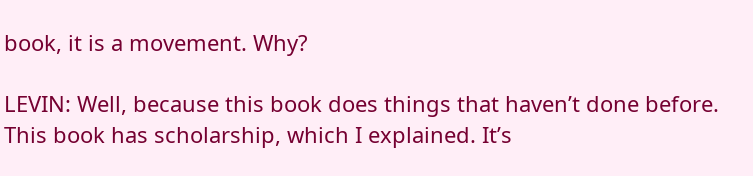book, it is a movement. Why?

LEVIN: Well, because this book does things that haven’t done before. This book has scholarship, which I explained. It’s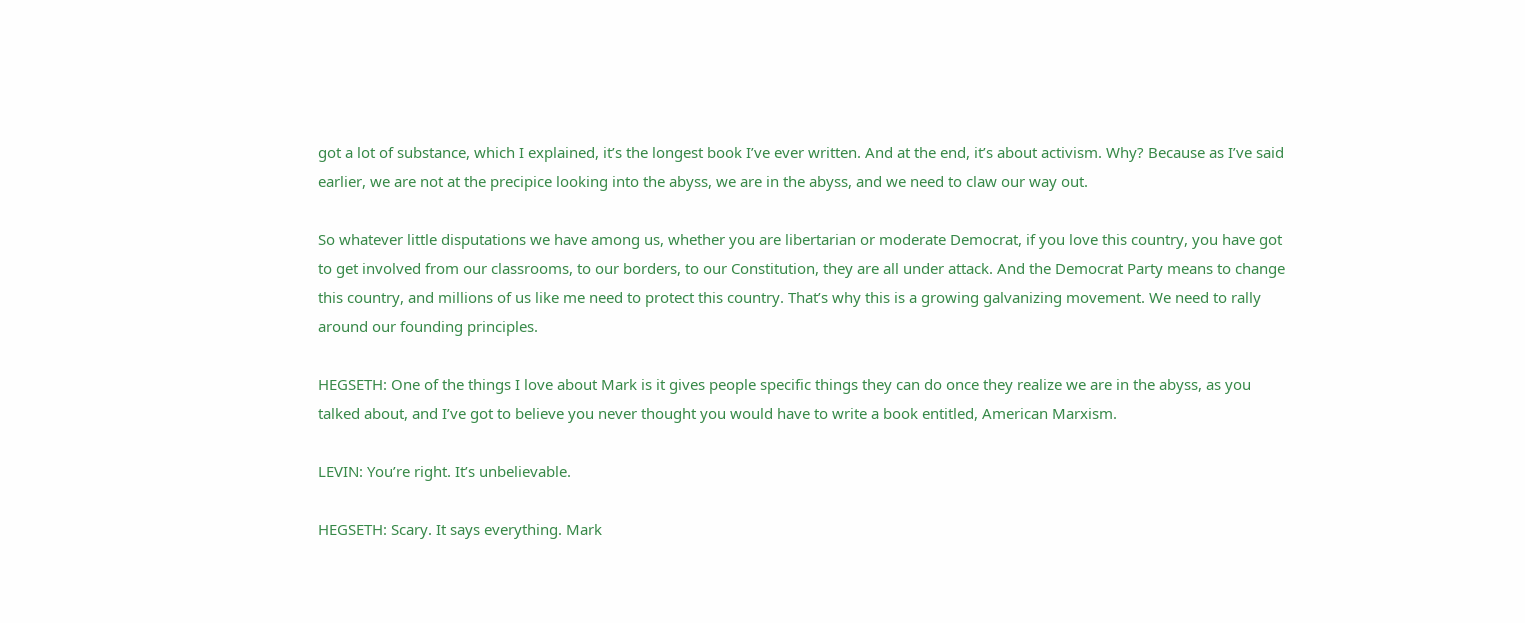got a lot of substance, which I explained, it’s the longest book I’ve ever written. And at the end, it’s about activism. Why? Because as I’ve said earlier, we are not at the precipice looking into the abyss, we are in the abyss, and we need to claw our way out.

So whatever little disputations we have among us, whether you are libertarian or moderate Democrat, if you love this country, you have got to get involved from our classrooms, to our borders, to our Constitution, they are all under attack. And the Democrat Party means to change this country, and millions of us like me need to protect this country. That’s why this is a growing galvanizing movement. We need to rally around our founding principles.

HEGSETH: One of the things I love about Mark is it gives people specific things they can do once they realize we are in the abyss, as you talked about, and I’ve got to believe you never thought you would have to write a book entitled, American Marxism.

LEVIN: You’re right. It’s unbelievable.

HEGSETH: Scary. It says everything. Mark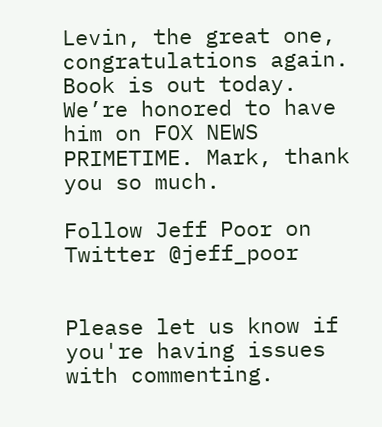Levin, the great one, congratulations again. Book is out today. We’re honored to have him on FOX NEWS PRIMETIME. Mark, thank you so much.

Follow Jeff Poor on Twitter @jeff_poor


Please let us know if you're having issues with commenting.